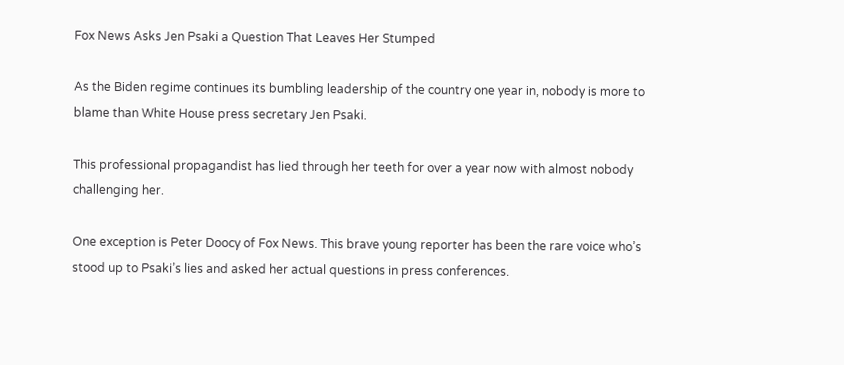Fox News Asks Jen Psaki a Question That Leaves Her Stumped

As the Biden regime continues its bumbling leadership of the country one year in, nobody is more to blame than White House press secretary Jen Psaki.

This professional propagandist has lied through her teeth for over a year now with almost nobody challenging her.

One exception is Peter Doocy of Fox News. This brave young reporter has been the rare voice who’s stood up to Psaki’s lies and asked her actual questions in press conferences.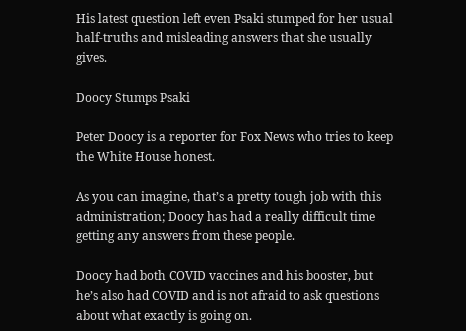His latest question left even Psaki stumped for her usual half-truths and misleading answers that she usually gives.

Doocy Stumps Psaki

Peter Doocy is a reporter for Fox News who tries to keep the White House honest.

As you can imagine, that’s a pretty tough job with this administration; Doocy has had a really difficult time getting any answers from these people.

Doocy had both COVID vaccines and his booster, but he’s also had COVID and is not afraid to ask questions about what exactly is going on.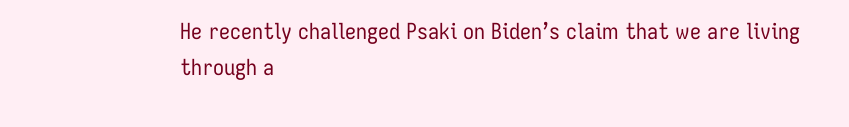He recently challenged Psaki on Biden’s claim that we are living through a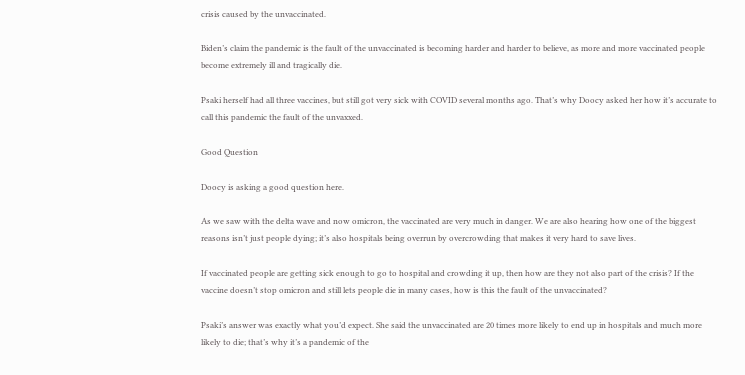crisis caused by the unvaccinated.

Biden’s claim the pandemic is the fault of the unvaccinated is becoming harder and harder to believe, as more and more vaccinated people become extremely ill and tragically die.

Psaki herself had all three vaccines, but still got very sick with COVID several months ago. That’s why Doocy asked her how it’s accurate to call this pandemic the fault of the unvaxxed.

Good Question

Doocy is asking a good question here.

As we saw with the delta wave and now omicron, the vaccinated are very much in danger. We are also hearing how one of the biggest reasons isn’t just people dying; it’s also hospitals being overrun by overcrowding that makes it very hard to save lives.

If vaccinated people are getting sick enough to go to hospital and crowding it up, then how are they not also part of the crisis? If the vaccine doesn’t stop omicron and still lets people die in many cases, how is this the fault of the unvaccinated?

Psaki’s answer was exactly what you’d expect. She said the unvaccinated are 20 times more likely to end up in hospitals and much more likely to die; that’s why it’s a pandemic of the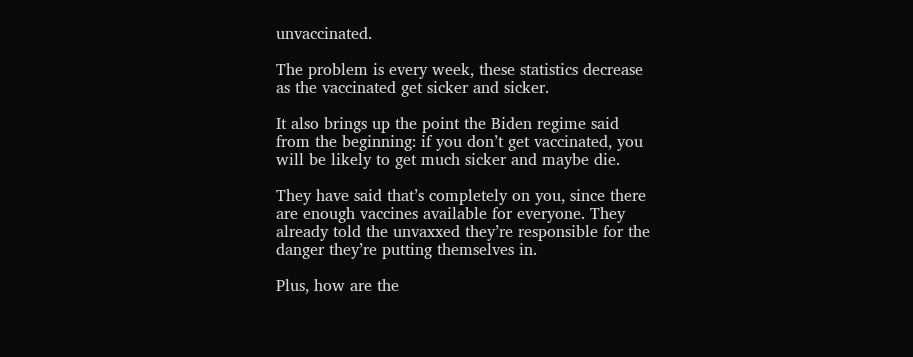unvaccinated.

The problem is every week, these statistics decrease as the vaccinated get sicker and sicker.

It also brings up the point the Biden regime said from the beginning: if you don’t get vaccinated, you will be likely to get much sicker and maybe die.

They have said that’s completely on you, since there are enough vaccines available for everyone. They already told the unvaxxed they’re responsible for the danger they’re putting themselves in.

Plus, how are the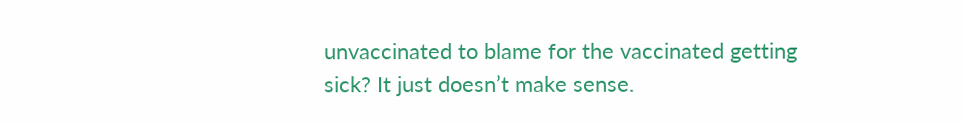unvaccinated to blame for the vaccinated getting sick? It just doesn’t make sense.